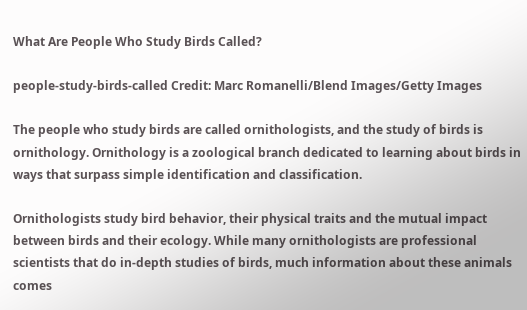What Are People Who Study Birds Called?

people-study-birds-called Credit: Marc Romanelli/Blend Images/Getty Images

The people who study birds are called ornithologists, and the study of birds is ornithology. Ornithology is a zoological branch dedicated to learning about birds in ways that surpass simple identification and classification.

Ornithologists study bird behavior, their physical traits and the mutual impact between birds and their ecology. While many ornithologists are professional scientists that do in-depth studies of birds, much information about these animals comes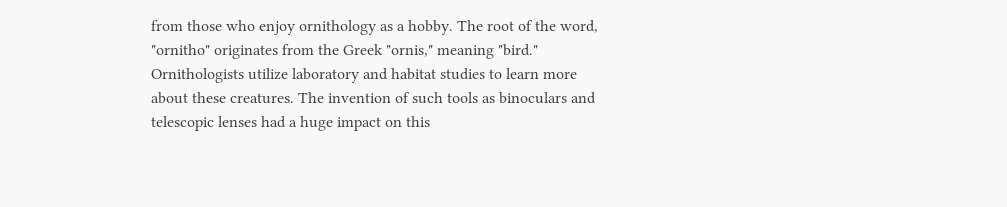from those who enjoy ornithology as a hobby. The root of the word, "ornitho" originates from the Greek "ornis," meaning "bird." Ornithologists utilize laboratory and habitat studies to learn more about these creatures. The invention of such tools as binoculars and telescopic lenses had a huge impact on this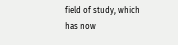field of study, which has now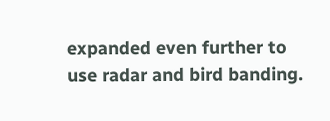expanded even further to use radar and bird banding.